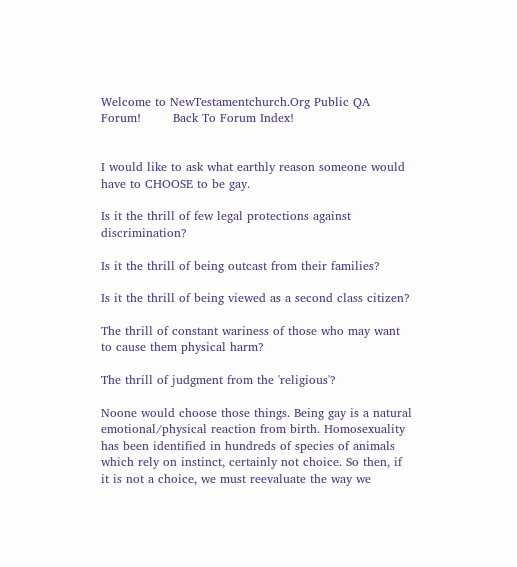Welcome to NewTestamentchurch.Org Public QA Forum!        Back To Forum Index!


I would like to ask what earthly reason someone would have to CHOOSE to be gay.

Is it the thrill of few legal protections against discrimination?

Is it the thrill of being outcast from their families?

Is it the thrill of being viewed as a second class citizen?

The thrill of constant wariness of those who may want to cause them physical harm?

The thrill of judgment from the 'religious'?

Noone would choose those things. Being gay is a natural emotional/physical reaction from birth. Homosexuality has been identified in hundreds of species of animals which rely on instinct, certainly not choice. So then, if it is not a choice, we must reevaluate the way we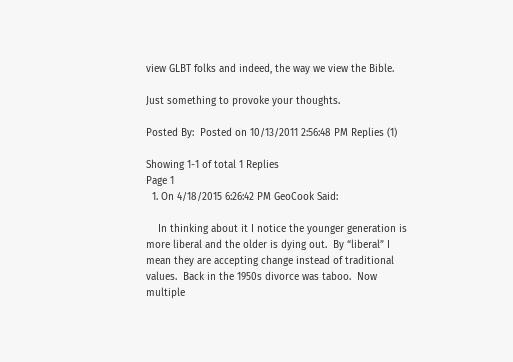view GLBT folks and indeed, the way we view the Bible.

Just something to provoke your thoughts.

Posted By:  Posted on 10/13/2011 2:56:48 PM Replies (1)

Showing 1-1 of total 1 Replies                                                             Page 1
  1. On 4/18/2015 6:26:42 PM GeoCook Said:

    In thinking about it I notice the younger generation is more liberal and the older is dying out.  By “liberal” I mean they are accepting change instead of traditional values.  Back in the 1950s divorce was taboo.  Now multiple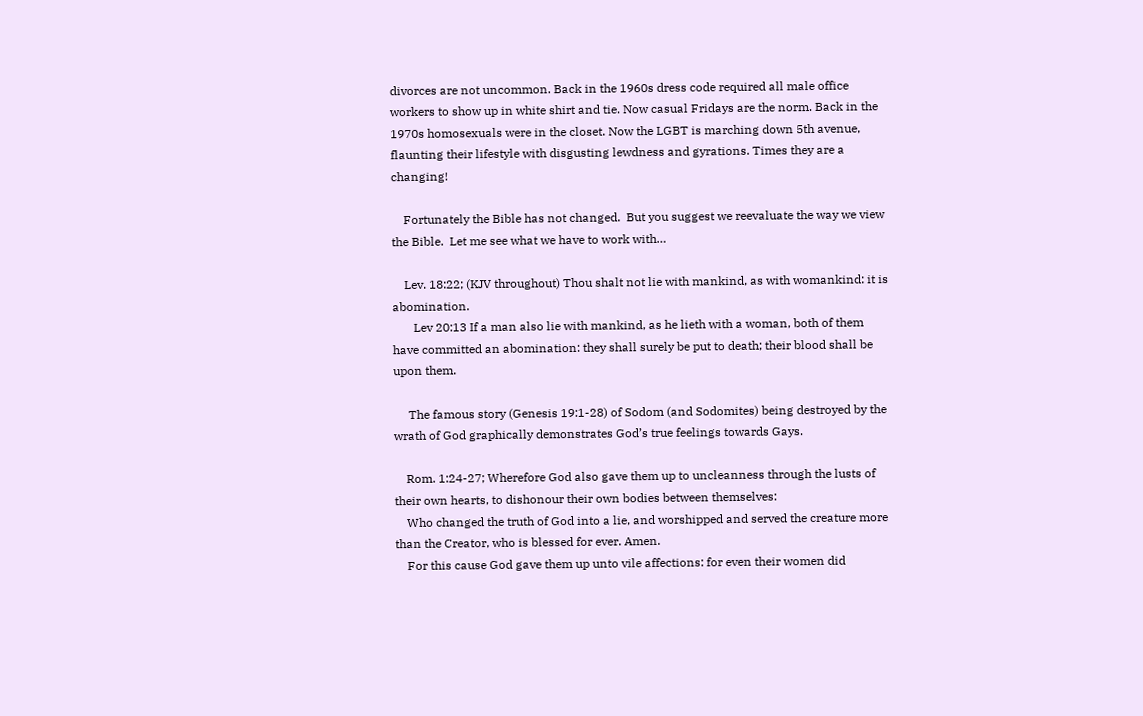divorces are not uncommon. Back in the 1960s dress code required all male office workers to show up in white shirt and tie. Now casual Fridays are the norm. Back in the 1970s homosexuals were in the closet. Now the LGBT is marching down 5th avenue, flaunting their lifestyle with disgusting lewdness and gyrations. Times they are a changing!

    Fortunately the Bible has not changed.  But you suggest we reevaluate the way we view the Bible.  Let me see what we have to work with…

    Lev. 18:22; (KJV throughout) Thou shalt not lie with mankind, as with womankind: it is abomination.
       Lev 20:13 If a man also lie with mankind, as he lieth with a woman, both of them have committed an abomination: they shall surely be put to death; their blood shall be upon them.

     The famous story (Genesis 19:1-28) of Sodom (and Sodomites) being destroyed by the wrath of God graphically demonstrates God’s true feelings towards Gays.

    Rom. 1:24-27; Wherefore God also gave them up to uncleanness through the lusts of their own hearts, to dishonour their own bodies between themselves:
    Who changed the truth of God into a lie, and worshipped and served the creature more than the Creator, who is blessed for ever. Amen.
    For this cause God gave them up unto vile affections: for even their women did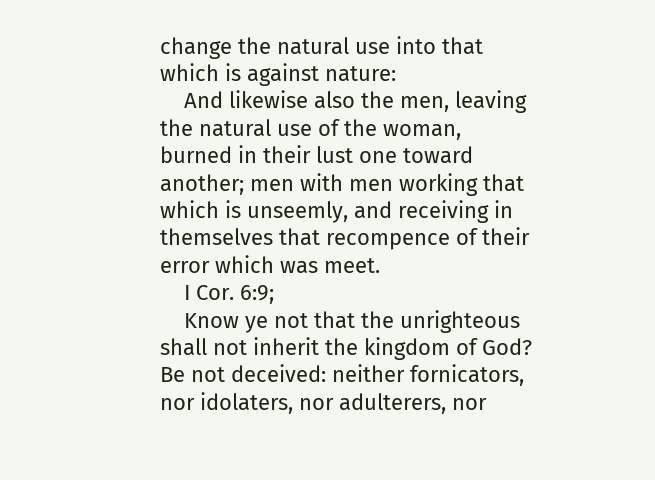change the natural use into that which is against nature:
    And likewise also the men, leaving the natural use of the woman, burned in their lust one toward another; men with men working that which is unseemly, and receiving in themselves that recompence of their error which was meet.
    I Cor. 6:9;
    Know ye not that the unrighteous shall not inherit the kingdom of God? Be not deceived: neither fornicators, nor idolaters, nor adulterers, nor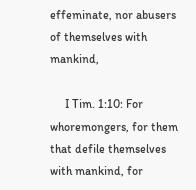effeminate, nor abusers of themselves with mankind,

     I Tim. 1:10: For whoremongers, for them that defile themselves with mankind, for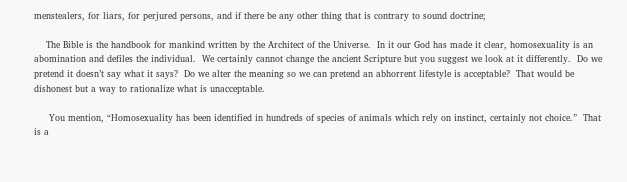menstealers, for liars, for perjured persons, and if there be any other thing that is contrary to sound doctrine;

    The Bible is the handbook for mankind written by the Architect of the Universe.  In it our God has made it clear, homosexuality is an abomination and defiles the individual.  We certainly cannot change the ancient Scripture but you suggest we look at it differently.  Do we pretend it doesn’t say what it says?  Do we alter the meaning so we can pretend an abhorrent lifestyle is acceptable?  That would be dishonest but a way to rationalize what is unacceptable.

     You mention, “Homosexuality has been identified in hundreds of species of animals which rely on instinct, certainly not choice.”  That is a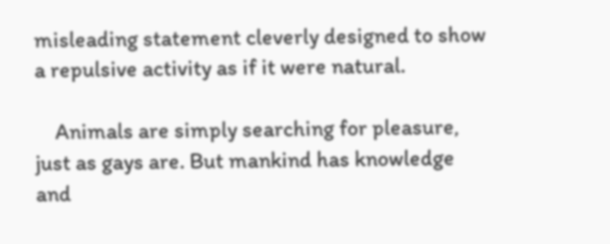misleading statement cleverly designed to show a repulsive activity as if it were natural.

    Animals are simply searching for pleasure, just as gays are. But mankind has knowledge and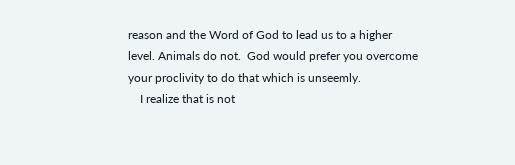reason and the Word of God to lead us to a higher level. Animals do not.  God would prefer you overcome your proclivity to do that which is unseemly.
    I realize that is not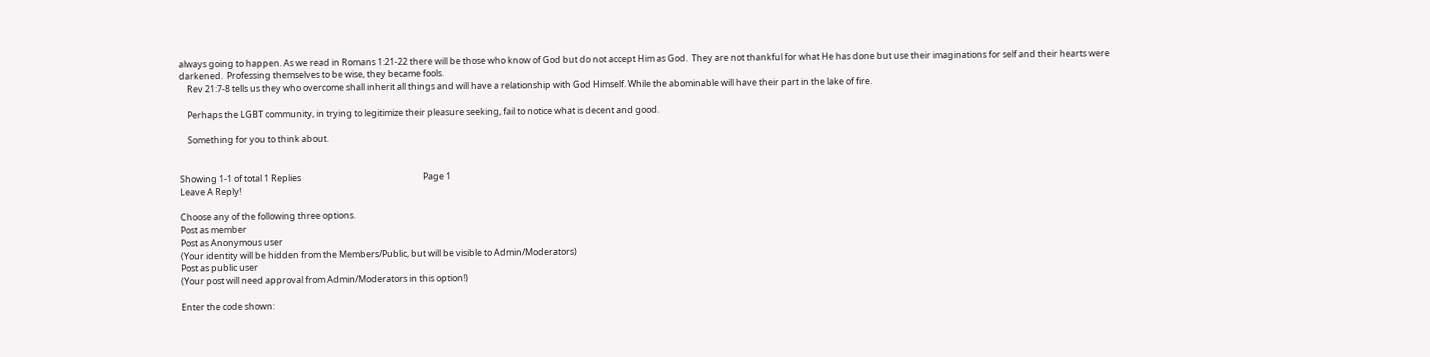always going to happen. As we read in Romans 1:21-22 there will be those who know of God but do not accept Him as God.  They are not thankful for what He has done but use their imaginations for self and their hearts were darkened.  Professing themselves to be wise, they became fools.
    Rev 21:7-8 tells us they who overcome shall inherit all things and will have a relationship with God Himself. While the abominable will have their part in the lake of fire.

    Perhaps the LGBT community, in trying to legitimize their pleasure seeking, fail to notice what is decent and good.

    Something for you to think about.


Showing 1-1 of total 1 Replies                                                             Page 1
Leave A Reply!

Choose any of the following three options.
Post as member
Post as Anonymous user
(Your identity will be hidden from the Members/Public, but will be visible to Admin/Moderators)
Post as public user
(Your post will need approval from Admin/Moderators in this option!)

Enter the code shown: